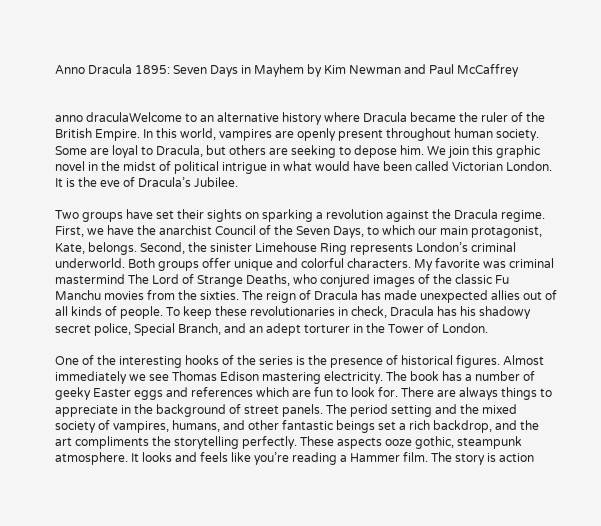Anno Dracula 1895: Seven Days in Mayhem by Kim Newman and Paul McCaffrey


anno draculaWelcome to an alternative history where Dracula became the ruler of the British Empire. In this world, vampires are openly present throughout human society. Some are loyal to Dracula, but others are seeking to depose him. We join this graphic novel in the midst of political intrigue in what would have been called Victorian London. It is the eve of Dracula’s Jubilee.

Two groups have set their sights on sparking a revolution against the Dracula regime. First, we have the anarchist Council of the Seven Days, to which our main protagonist, Kate, belongs. Second, the sinister Limehouse Ring represents London’s criminal underworld. Both groups offer unique and colorful characters. My favorite was criminal mastermind The Lord of Strange Deaths, who conjured images of the classic Fu Manchu movies from the sixties. The reign of Dracula has made unexpected allies out of all kinds of people. To keep these revolutionaries in check, Dracula has his shadowy secret police, Special Branch, and an adept torturer in the Tower of London.

One of the interesting hooks of the series is the presence of historical figures. Almost immediately we see Thomas Edison mastering electricity. The book has a number of geeky Easter eggs and references which are fun to look for. There are always things to appreciate in the background of street panels. The period setting and the mixed society of vampires, humans, and other fantastic beings set a rich backdrop, and the art compliments the storytelling perfectly. These aspects ooze gothic, steampunk atmosphere. It looks and feels like you’re reading a Hammer film. The story is action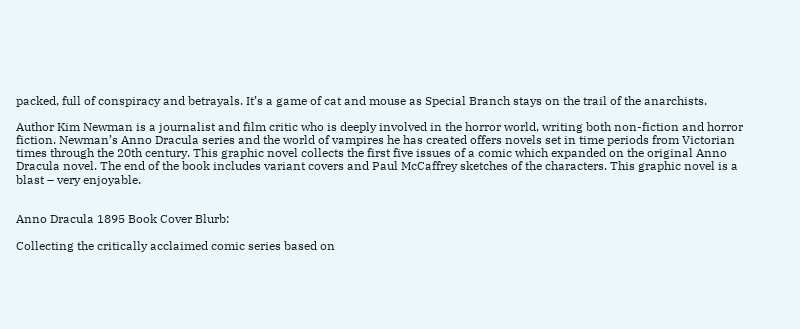packed, full of conspiracy and betrayals. It’s a game of cat and mouse as Special Branch stays on the trail of the anarchists.

Author Kim Newman is a journalist and film critic who is deeply involved in the horror world, writing both non-fiction and horror fiction. Newman’s Anno Dracula series and the world of vampires he has created offers novels set in time periods from Victorian times through the 20th century. This graphic novel collects the first five issues of a comic which expanded on the original Anno Dracula novel. The end of the book includes variant covers and Paul McCaffrey sketches of the characters. This graphic novel is a blast – very enjoyable.


Anno Dracula 1895 Book Cover Blurb:

Collecting the critically acclaimed comic series based on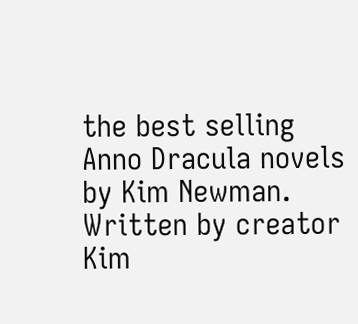the best selling Anno Dracula novels by Kim Newman. Written by creator Kim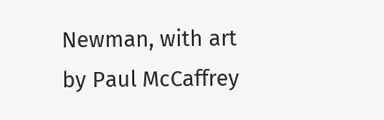Newman, with art by Paul McCaffrey